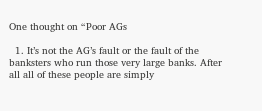One thought on “Poor AGs

  1. It’s not the AG’s fault or the fault of the banksters who run those very large banks. After all all of these people are simply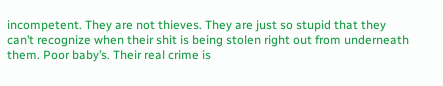incompetent. They are not thieves. They are just so stupid that they can’t recognize when their shit is being stolen right out from underneath them. Poor baby’s. Their real crime is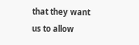that they want us to allow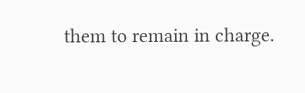them to remain in charge.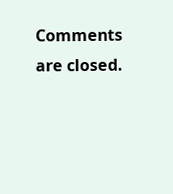Comments are closed.